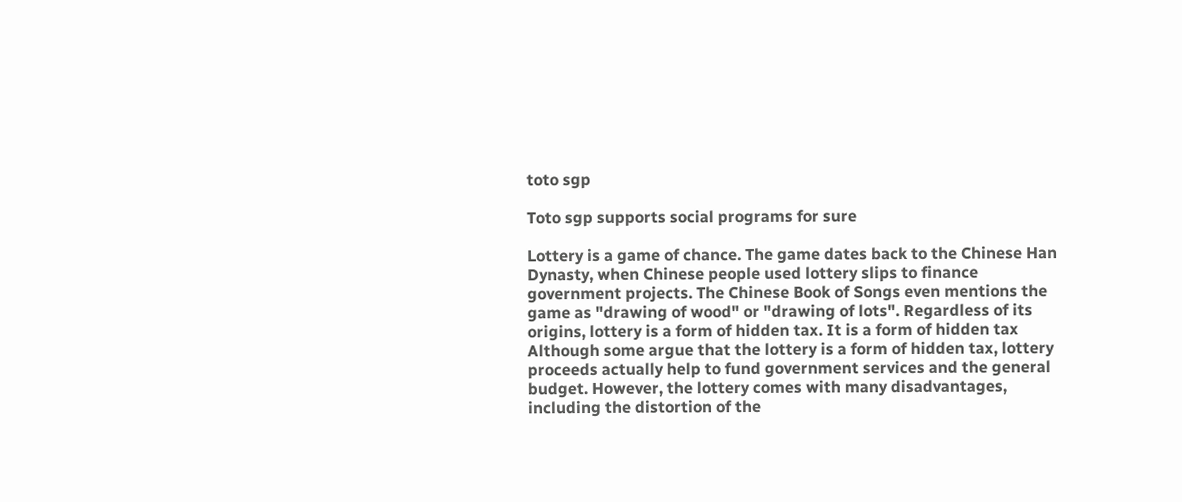toto sgp

Toto sgp supports social programs for sure

Lottery is a game of chance. The game dates back to the Chinese Han Dynasty, when Chinese people used lottery slips to finance government projects. The Chinese Book of Songs even mentions the game as "drawing of wood" or "drawing of lots". Regardless of its origins, lottery is a form of hidden tax. It is a form of hidden tax Although some argue that the lottery is a form of hidden tax, lottery proceeds actually help to fund government services and the general budget. However, the lottery comes with many disadvantages, including the distortion of the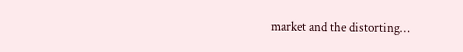market and the distorting…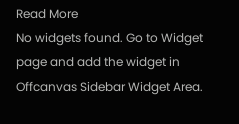Read More
No widgets found. Go to Widget page and add the widget in Offcanvas Sidebar Widget Area.